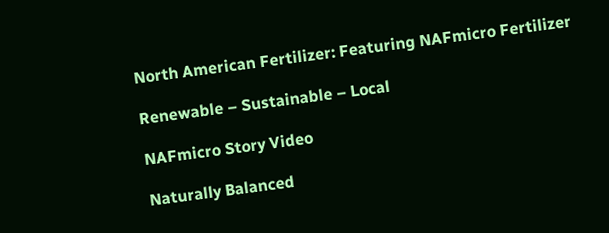North American Fertilizer: Featuring NAFmicro Fertilizer

Renewable – Sustainable – Local

NAFmicro Story Video

Naturally Balanced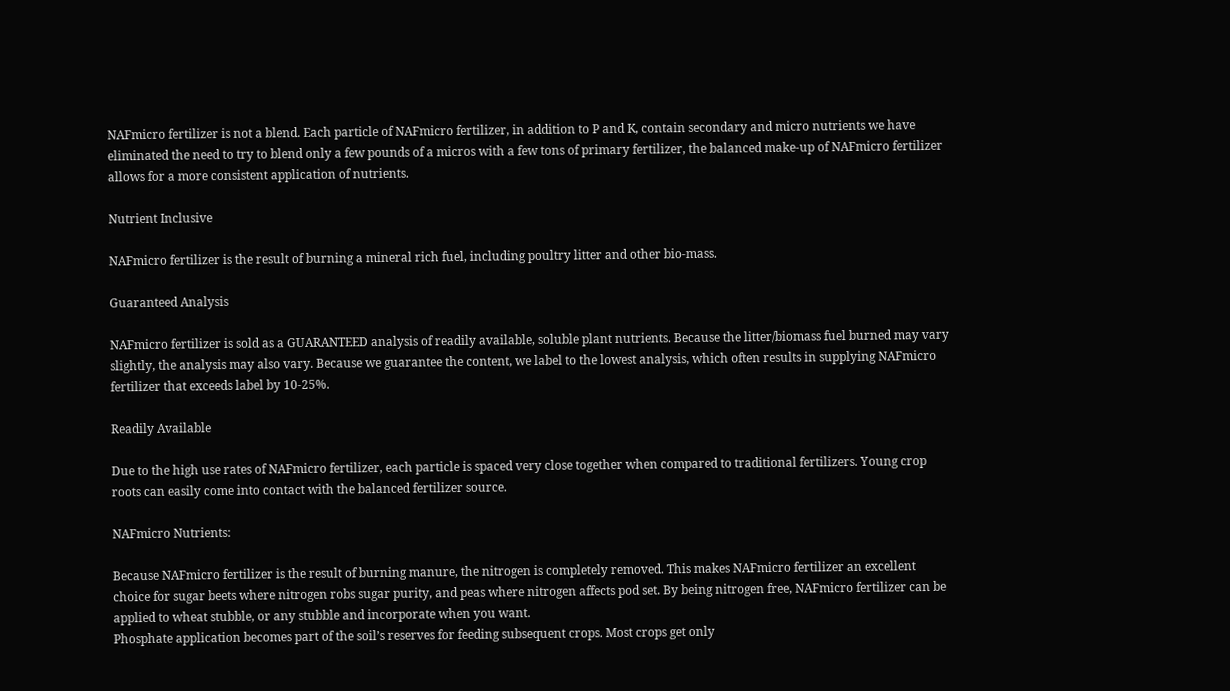NAFmicro fertilizer is not a blend. Each particle of NAFmicro fertilizer, in addition to P and K, contain secondary and micro nutrients we have eliminated the need to try to blend only a few pounds of a micros with a few tons of primary fertilizer, the balanced make-up of NAFmicro fertilizer allows for a more consistent application of nutrients.

Nutrient Inclusive

NAFmicro fertilizer is the result of burning a mineral rich fuel, including poultry litter and other bio-mass.

Guaranteed Analysis

NAFmicro fertilizer is sold as a GUARANTEED analysis of readily available, soluble plant nutrients. Because the litter/biomass fuel burned may vary slightly, the analysis may also vary. Because we guarantee the content, we label to the lowest analysis, which often results in supplying NAFmicro fertilizer that exceeds label by 10-25%.

Readily Available

Due to the high use rates of NAFmicro fertilizer, each particle is spaced very close together when compared to traditional fertilizers. Young crop roots can easily come into contact with the balanced fertilizer source.

NAFmicro Nutrients:

Because NAFmicro fertilizer is the result of burning manure, the nitrogen is completely removed. This makes NAFmicro fertilizer an excellent choice for sugar beets where nitrogen robs sugar purity, and peas where nitrogen affects pod set. By being nitrogen free, NAFmicro fertilizer can be applied to wheat stubble, or any stubble and incorporate when you want.
Phosphate application becomes part of the soil’s reserves for feeding subsequent crops. Most crops get only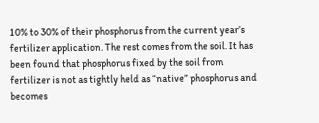10% to 30% of their phosphorus from the current year’s fertilizer application. The rest comes from the soil. It has been found that phosphorus fixed by the soil from fertilizer is not as tightly held as “native” phosphorus and becomes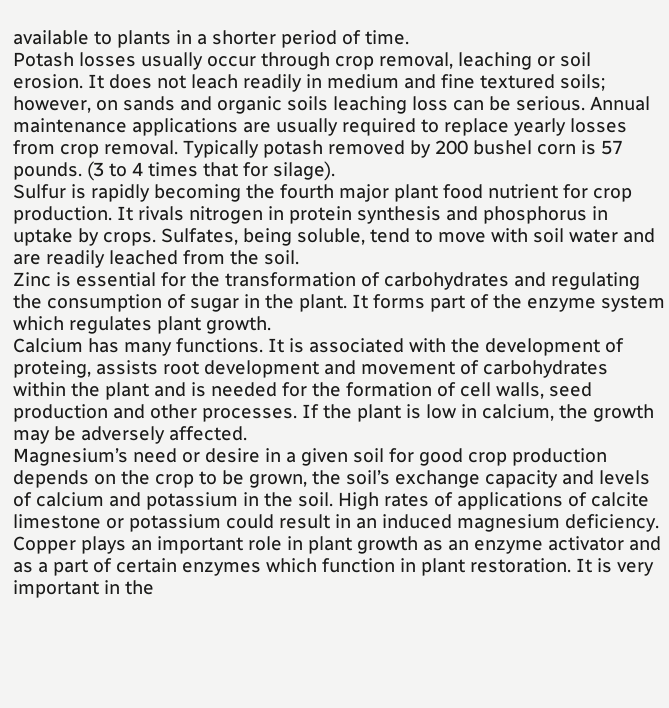available to plants in a shorter period of time.
Potash losses usually occur through crop removal, leaching or soil erosion. It does not leach readily in medium and fine textured soils; however, on sands and organic soils leaching loss can be serious. Annual maintenance applications are usually required to replace yearly losses from crop removal. Typically potash removed by 200 bushel corn is 57 pounds. (3 to 4 times that for silage).
Sulfur is rapidly becoming the fourth major plant food nutrient for crop production. It rivals nitrogen in protein synthesis and phosphorus in uptake by crops. Sulfates, being soluble, tend to move with soil water and are readily leached from the soil.
Zinc is essential for the transformation of carbohydrates and regulating the consumption of sugar in the plant. It forms part of the enzyme system which regulates plant growth.
Calcium has many functions. It is associated with the development of proteing, assists root development and movement of carbohydrates within the plant and is needed for the formation of cell walls, seed production and other processes. If the plant is low in calcium, the growth may be adversely affected.
Magnesium’s need or desire in a given soil for good crop production depends on the crop to be grown, the soil’s exchange capacity and levels of calcium and potassium in the soil. High rates of applications of calcite limestone or potassium could result in an induced magnesium deficiency.
Copper plays an important role in plant growth as an enzyme activator and as a part of certain enzymes which function in plant restoration. It is very important in the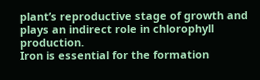plant’s reproductive stage of growth and plays an indirect role in chlorophyll production.
Iron is essential for the formation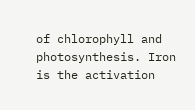of chlorophyll and photosynthesis. Iron is the activation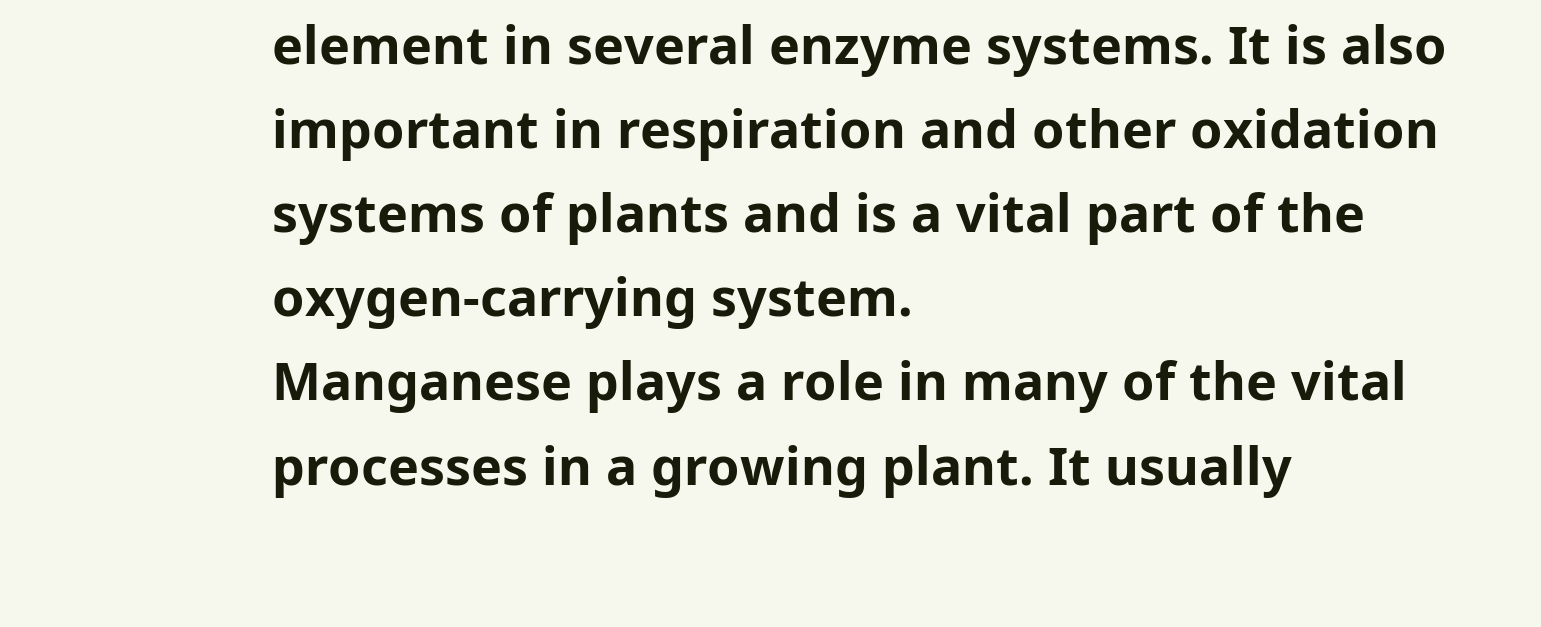element in several enzyme systems. It is also important in respiration and other oxidation systems of plants and is a vital part of the oxygen-carrying system.
Manganese plays a role in many of the vital processes in a growing plant. It usually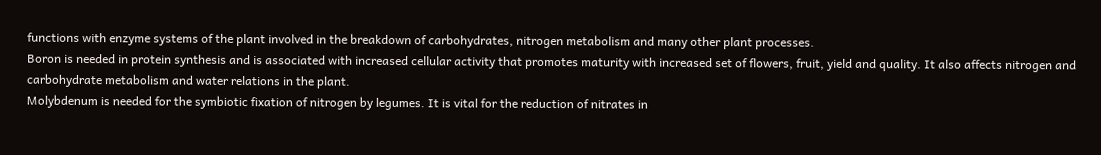functions with enzyme systems of the plant involved in the breakdown of carbohydrates, nitrogen metabolism and many other plant processes.
Boron is needed in protein synthesis and is associated with increased cellular activity that promotes maturity with increased set of flowers, fruit, yield and quality. It also affects nitrogen and carbohydrate metabolism and water relations in the plant.
Molybdenum is needed for the symbiotic fixation of nitrogen by legumes. It is vital for the reduction of nitrates in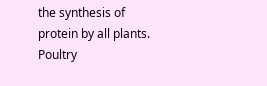the synthesis of protein by all plants.
Poultry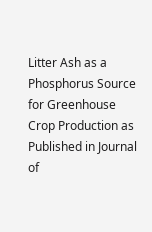Litter Ash as a Phosphorus Source for Greenhouse Crop Production as Published in Journal of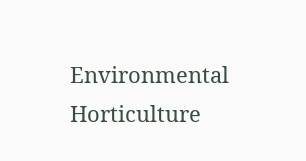Environmental Horticulture